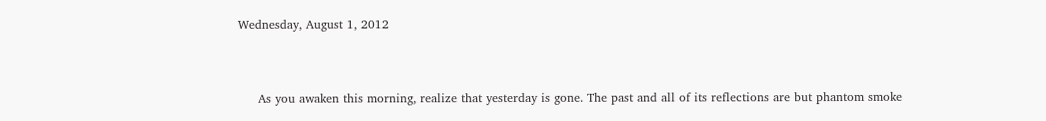Wednesday, August 1, 2012


     As you awaken this morning, realize that yesterday is gone. The past and all of its reflections are but phantom smoke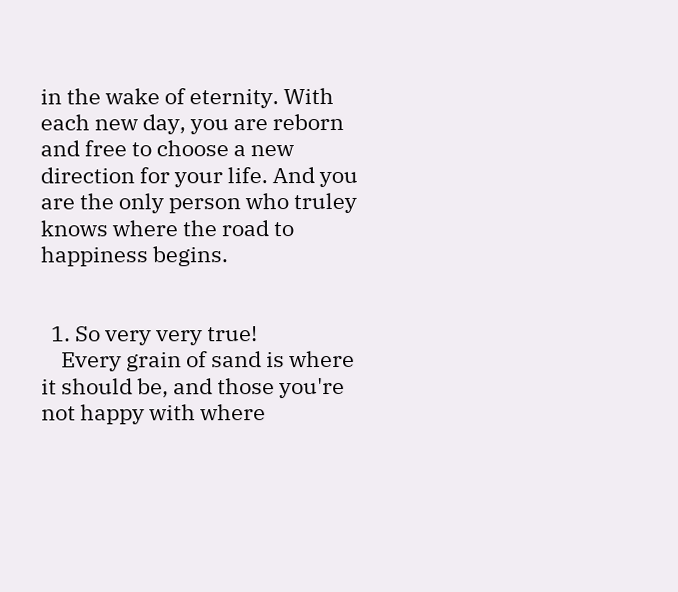in the wake of eternity. With each new day, you are reborn and free to choose a new direction for your life. And you are the only person who truley knows where the road to happiness begins.


  1. So very very true!
    Every grain of sand is where it should be, and those you're not happy with where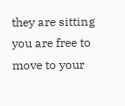they are sitting you are free to move to your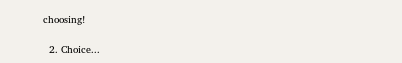choosing!

  2. Choice...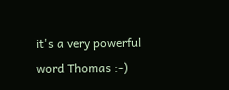it's a very powerful word Thomas :-)